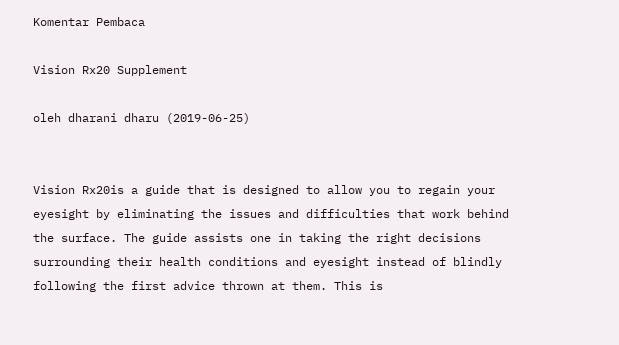Komentar Pembaca

Vision Rx20 Supplement

oleh dharani dharu (2019-06-25)


Vision Rx20is a guide that is designed to allow you to regain your eyesight by eliminating the issues and difficulties that work behind the surface. The guide assists one in taking the right decisions surrounding their health conditions and eyesight instead of blindly following the first advice thrown at them. This is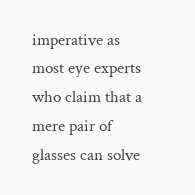imperative as most eye experts who claim that a mere pair of glasses can solve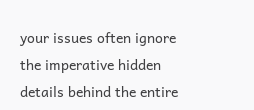your issues often ignore the imperative hidden details behind the entire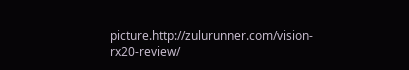picture.http://zulurunner.com/vision-rx20-review/